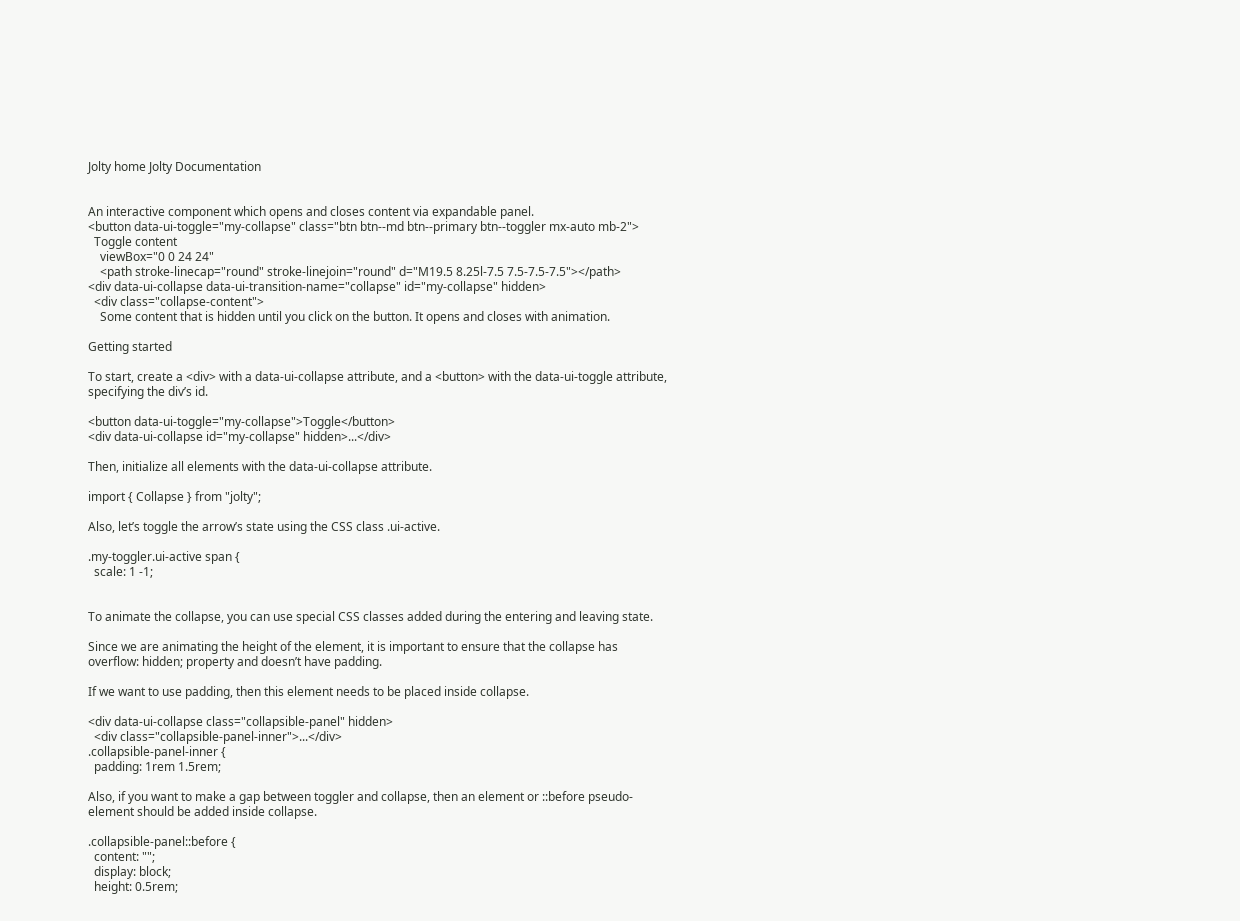Jolty home Jolty Documentation


An interactive component which opens and closes content via expandable panel.
<button data-ui-toggle="my-collapse" class="btn btn--md btn--primary btn--toggler mx-auto mb-2">
  Toggle content
    viewBox="0 0 24 24"
    <path stroke-linecap="round" stroke-linejoin="round" d="M19.5 8.25l-7.5 7.5-7.5-7.5"></path>
<div data-ui-collapse data-ui-transition-name="collapse" id="my-collapse" hidden>
  <div class="collapse-content">
    Some content that is hidden until you click on the button. It opens and closes with animation.

Getting started

To start, create a <div> with a data-ui-collapse attribute, and a <button> with the data-ui-toggle attribute, specifying the div’s id.

<button data-ui-toggle="my-collapse">Toggle</button>
<div data-ui-collapse id="my-collapse" hidden>...</div>

Then, initialize all elements with the data-ui-collapse attribute.

import { Collapse } from "jolty";

Also, let’s toggle the arrow’s state using the CSS class .ui-active.

.my-toggler.ui-active span {
  scale: 1 -1;


To animate the collapse, you can use special CSS classes added during the entering and leaving state.

Since we are animating the height of the element, it is important to ensure that the collapse has overflow: hidden; property and doesn’t have padding.

If we want to use padding, then this element needs to be placed inside collapse.

<div data-ui-collapse class="collapsible-panel" hidden>
  <div class="collapsible-panel-inner">...</div>
.collapsible-panel-inner {
  padding: 1rem 1.5rem;

Also, if you want to make a gap between toggler and collapse, then an element or ::before pseudo-element should be added inside collapse.

.collapsible-panel::before {
  content: "";
  display: block;
  height: 0.5rem;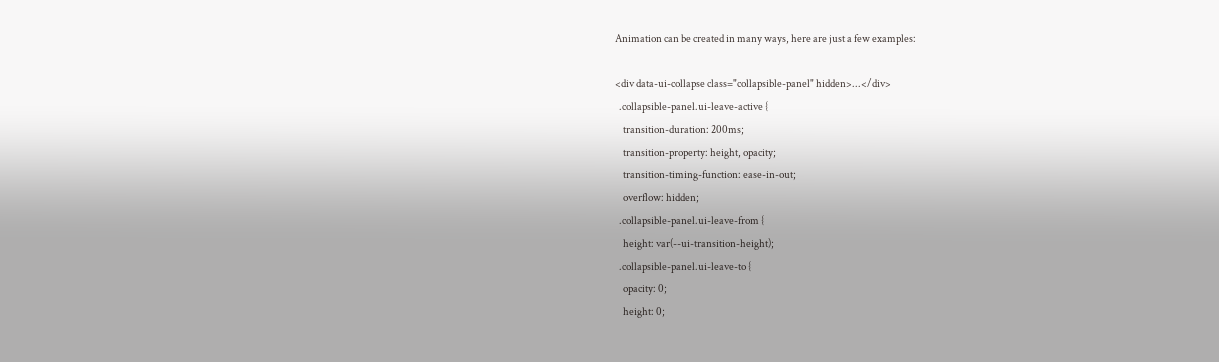Animation can be created in many ways, here are just a few examples:

<div data-ui-collapse class="collapsible-panel" hidden>...</div>
  .collapsible-panel.ui-leave-active {
    transition-duration: 200ms;
    transition-property: height, opacity;
    transition-timing-function: ease-in-out;
    overflow: hidden;
  .collapsible-panel.ui-leave-from {
    height: var(--ui-transition-height);
  .collapsible-panel.ui-leave-to {
    opacity: 0;
    height: 0;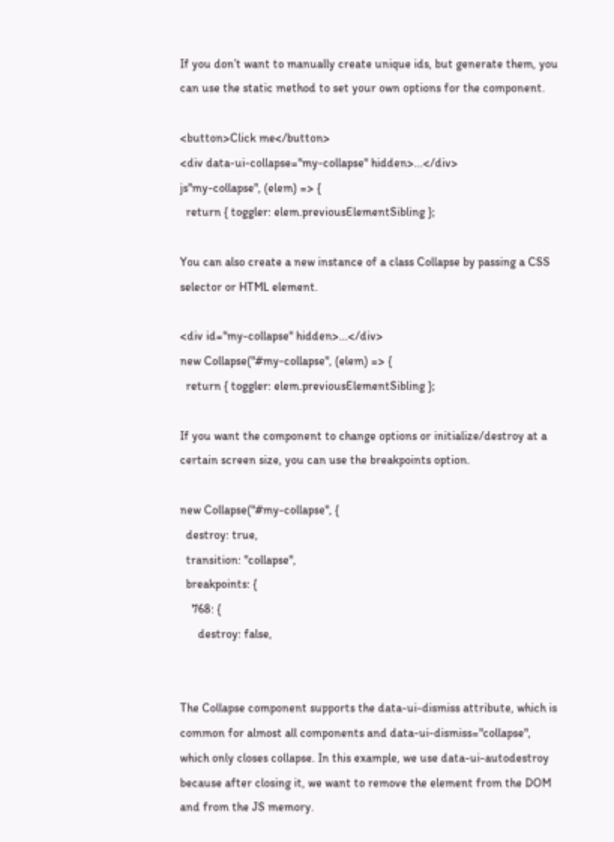If you don’t want to manually create unique ids, but generate them, you can use the static method to set your own options for the component.

<button>Click me</button>
<div data-ui-collapse="my-collapse" hidden>...</div>
js"my-collapse", (elem) => {
  return { toggler: elem.previousElementSibling };

You can also create a new instance of a class Collapse by passing a CSS selector or HTML element.

<div id="my-collapse" hidden>...</div>
new Collapse("#my-collapse", (elem) => {
  return { toggler: elem.previousElementSibling };

If you want the component to change options or initialize/destroy at a certain screen size, you can use the breakpoints option.

new Collapse("#my-collapse", {
  destroy: true,
  transition: "collapse",
  breakpoints: {
    768: {
      destroy: false,


The Collapse component supports the data-ui-dismiss attribute, which is common for almost all components and data-ui-dismiss="collapse", which only closes collapse. In this example, we use data-ui-autodestroy because after closing it, we want to remove the element from the DOM and from the JS memory.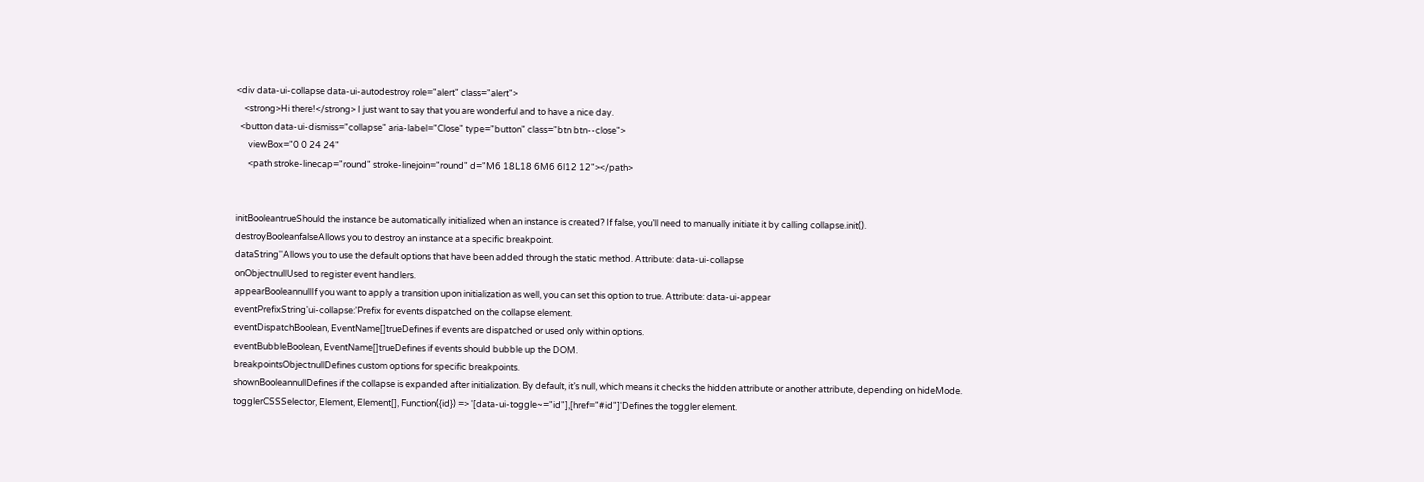<div data-ui-collapse data-ui-autodestroy role="alert" class="alert">
    <strong>Hi there!</strong> I just want to say that you are wonderful and to have a nice day.
  <button data-ui-dismiss="collapse" aria-label="Close" type="button" class="btn btn--close">
      viewBox="0 0 24 24"
      <path stroke-linecap="round" stroke-linejoin="round" d="M6 18L18 6M6 6l12 12"></path>


initBooleantrueShould the instance be automatically initialized when an instance is created? If false, you’ll need to manually initiate it by calling collapse.init().
destroyBooleanfalseAllows you to destroy an instance at a specific breakpoint.
dataString''Allows you to use the default options that have been added through the static method. Attribute: data-ui-collapse
onObjectnullUsed to register event handlers.
appearBooleannullIf you want to apply a transition upon initialization as well, you can set this option to true. Attribute: data-ui-appear
eventPrefixString'ui-collapse:'Prefix for events dispatched on the collapse element.
eventDispatchBoolean, EventName[]trueDefines if events are dispatched or used only within options.
eventBubbleBoolean, EventName[]trueDefines if events should bubble up the DOM.
breakpointsObjectnullDefines custom options for specific breakpoints.
shownBooleannullDefines if the collapse is expanded after initialization. By default, it’s null, which means it checks the hidden attribute or another attribute, depending on hideMode.
togglerCSSSelector, Element, Element[], Function({id}) => '[data-ui-toggle~="id"],[href="#id"]'Defines the toggler element.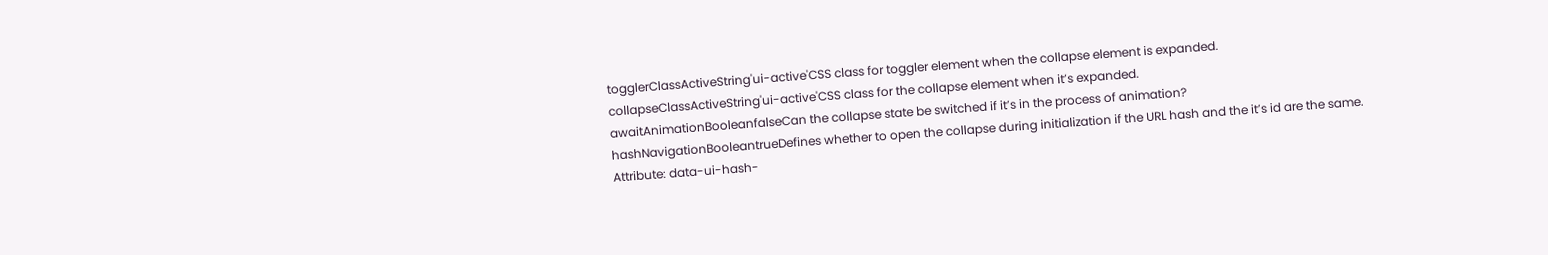togglerClassActiveString'ui-active'CSS class for toggler element when the collapse element is expanded.
collapseClassActiveString'ui-active'CSS class for the collapse element when it’s expanded.
awaitAnimationBooleanfalseCan the collapse state be switched if it’s in the process of animation?
hashNavigationBooleantrueDefines whether to open the collapse during initialization if the URL hash and the it’s id are the same. Attribute: data-ui-hash-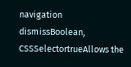navigation
dismissBoolean, CSSSelectortrueAllows the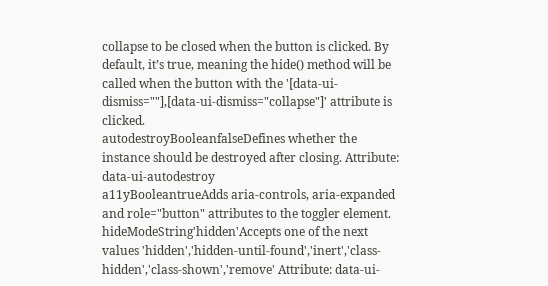collapse to be closed when the button is clicked. By default, it’s true, meaning the hide() method will be called when the button with the '[data-ui-dismiss=""],[data-ui-dismiss="collapse"]' attribute is clicked.
autodestroyBooleanfalseDefines whether the instance should be destroyed after closing. Attribute: data-ui-autodestroy
a11yBooleantrueAdds aria-controls, aria-expanded and role="button" attributes to the toggler element.
hideModeString'hidden'Accepts one of the next values 'hidden','hidden-until-found','inert','class-hidden','class-shown','remove' Attribute: data-ui-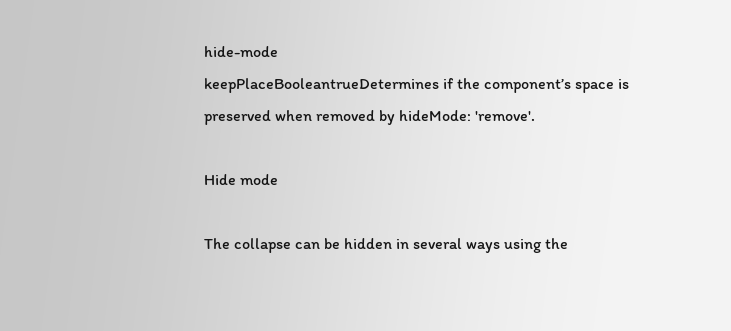hide-mode
keepPlaceBooleantrueDetermines if the component’s space is preserved when removed by hideMode: 'remove'.

Hide mode

The collapse can be hidden in several ways using the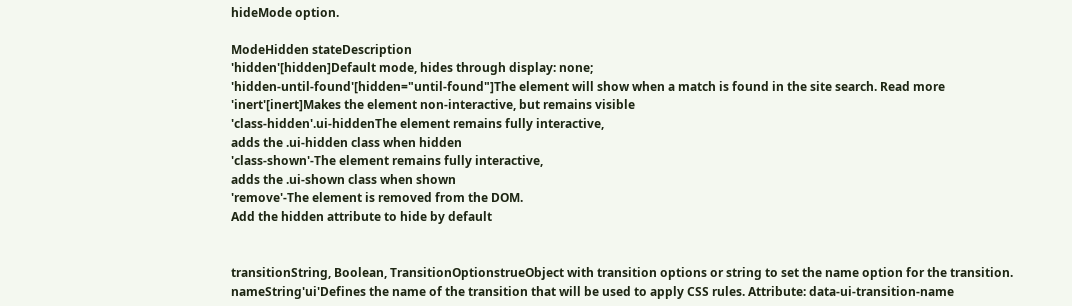hideMode option.

ModeHidden stateDescription
'hidden'[hidden]Default mode, hides through display: none;
'hidden-until-found'[hidden="until-found"]The element will show when a match is found in the site search. Read more
'inert'[inert]Makes the element non-interactive, but remains visible
'class-hidden'.ui-hiddenThe element remains fully interactive,
adds the .ui-hidden class when hidden
'class-shown'-The element remains fully interactive,
adds the .ui-shown class when shown
'remove'-The element is removed from the DOM.
Add the hidden attribute to hide by default


transitionString, Boolean, TransitionOptionstrueObject with transition options or string to set the name option for the transition.
nameString'ui'Defines the name of the transition that will be used to apply CSS rules. Attribute: data-ui-transition-name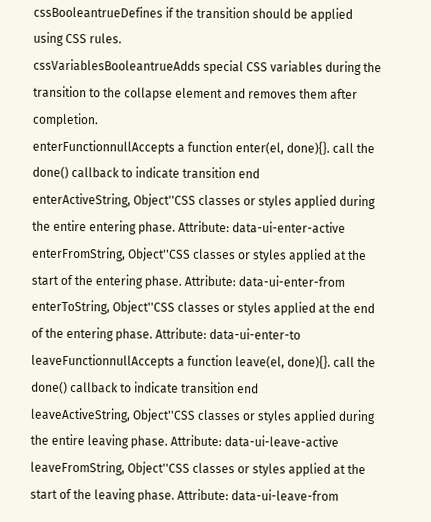cssBooleantrueDefines if the transition should be applied using CSS rules.
cssVariablesBooleantrueAdds special CSS variables during the transition to the collapse element and removes them after completion.
enterFunctionnullAccepts a function enter(el, done){}. call the done() callback to indicate transition end
enterActiveString, Object''CSS classes or styles applied during the entire entering phase. Attribute: data-ui-enter-active
enterFromString, Object''CSS classes or styles applied at the start of the entering phase. Attribute: data-ui-enter-from
enterToString, Object''CSS classes or styles applied at the end of the entering phase. Attribute: data-ui-enter-to
leaveFunctionnullAccepts a function leave(el, done){}. call the done() callback to indicate transition end
leaveActiveString, Object''CSS classes or styles applied during the entire leaving phase. Attribute: data-ui-leave-active
leaveFromString, Object''CSS classes or styles applied at the start of the leaving phase. Attribute: data-ui-leave-from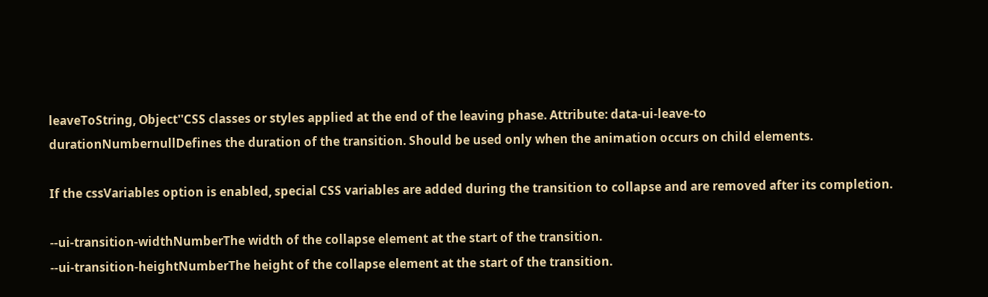leaveToString, Object''CSS classes or styles applied at the end of the leaving phase. Attribute: data-ui-leave-to
durationNumbernullDefines the duration of the transition. Should be used only when the animation occurs on child elements.

If the cssVariables option is enabled, special CSS variables are added during the transition to collapse and are removed after its completion.

--ui-transition-widthNumberThe width of the collapse element at the start of the transition.
--ui-transition-heightNumberThe height of the collapse element at the start of the transition.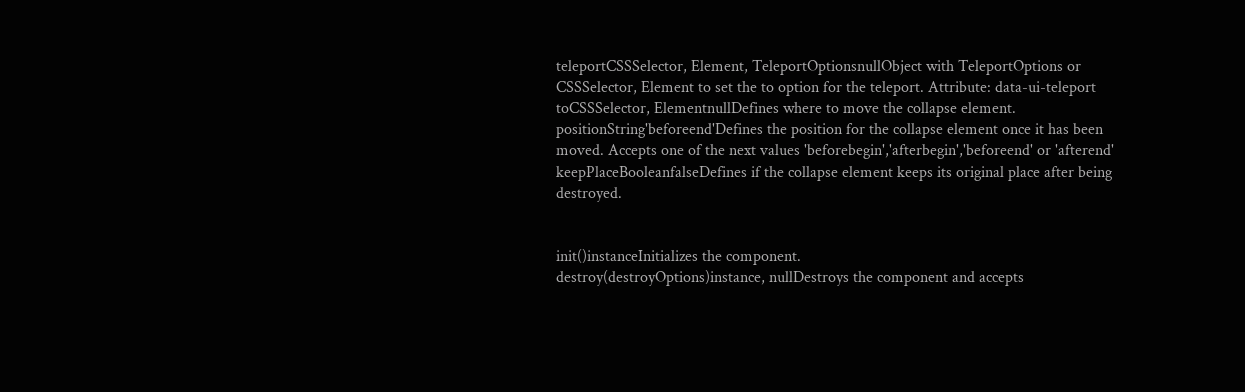teleportCSSSelector, Element, TeleportOptionsnullObject with TeleportOptions or CSSSelector, Element to set the to option for the teleport. Attribute: data-ui-teleport
toCSSSelector, ElementnullDefines where to move the collapse element.
positionString'beforeend'Defines the position for the collapse element once it has been moved. Accepts one of the next values 'beforebegin','afterbegin','beforeend' or 'afterend'
keepPlaceBooleanfalseDefines if the collapse element keeps its original place after being destroyed.


init()instanceInitializes the component.
destroy(destroyOptions)instance, nullDestroys the component and accepts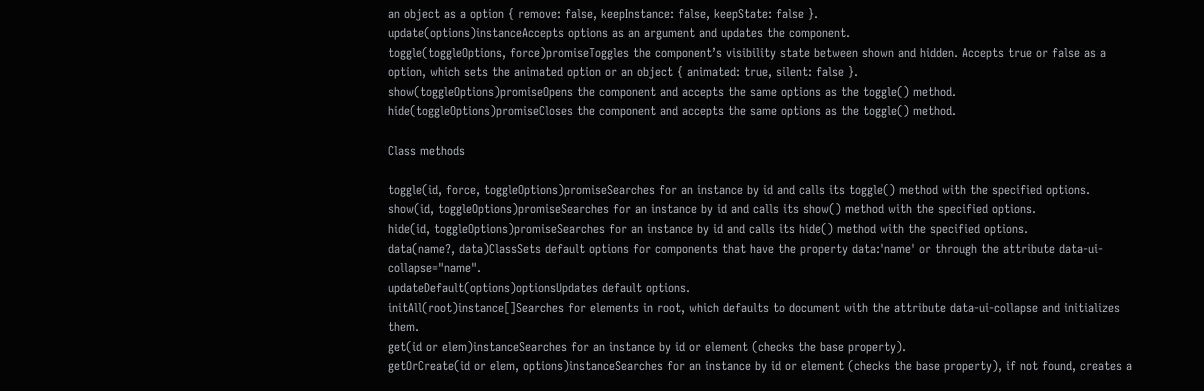an object as a option { remove: false, keepInstance: false, keepState: false }.
update(options)instanceAccepts options as an argument and updates the component.
toggle(toggleOptions, force)promiseToggles the component’s visibility state between shown and hidden. Accepts true or false as a option, which sets the animated option or an object { animated: true, silent: false }.
show(toggleOptions)promiseOpens the component and accepts the same options as the toggle() method.
hide(toggleOptions)promiseCloses the component and accepts the same options as the toggle() method.

Class methods

toggle(id, force, toggleOptions)promiseSearches for an instance by id and calls its toggle() method with the specified options.
show(id, toggleOptions)promiseSearches for an instance by id and calls its show() method with the specified options.
hide(id, toggleOptions)promiseSearches for an instance by id and calls its hide() method with the specified options.
data(name?, data)ClassSets default options for components that have the property data:'name' or through the attribute data-ui-collapse="name".
updateDefault(options)optionsUpdates default options.
initAll(root)instance[]Searches for elements in root, which defaults to document with the attribute data-ui-collapse and initializes them.
get(id or elem)instanceSearches for an instance by id or element (checks the base property).
getOrCreate(id or elem, options)instanceSearches for an instance by id or element (checks the base property), if not found, creates a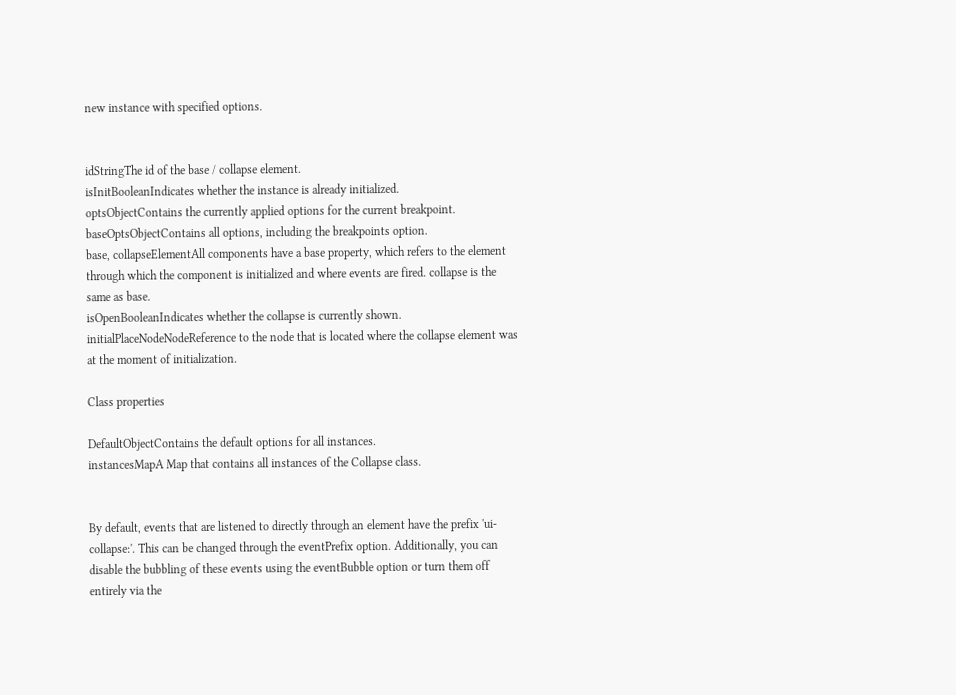new instance with specified options.


idStringThe id of the base / collapse element.
isInitBooleanIndicates whether the instance is already initialized.
optsObjectContains the currently applied options for the current breakpoint.
baseOptsObjectContains all options, including the breakpoints option.
base, collapseElementAll components have a base property, which refers to the element through which the component is initialized and where events are fired. collapse is the same as base.
isOpenBooleanIndicates whether the collapse is currently shown.
initialPlaceNodeNodeReference to the node that is located where the collapse element was at the moment of initialization.

Class properties

DefaultObjectContains the default options for all instances.
instancesMapA Map that contains all instances of the Collapse class.


By default, events that are listened to directly through an element have the prefix 'ui-collapse:'. This can be changed through the eventPrefix option. Additionally, you can disable the bubbling of these events using the eventBubble option or turn them off entirely via the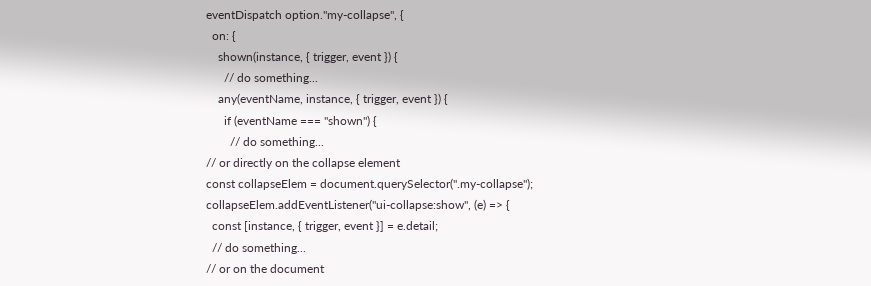eventDispatch option."my-collapse", {
  on: {
    shown(instance, { trigger, event }) {
      // do something...
    any(eventName, instance, { trigger, event }) {
      if (eventName === "shown") {
        // do something...
// or directly on the collapse element
const collapseElem = document.querySelector(".my-collapse");
collapseElem.addEventListener("ui-collapse:show", (e) => {
  const [instance, { trigger, event }] = e.detail;
  // do something...
// or on the document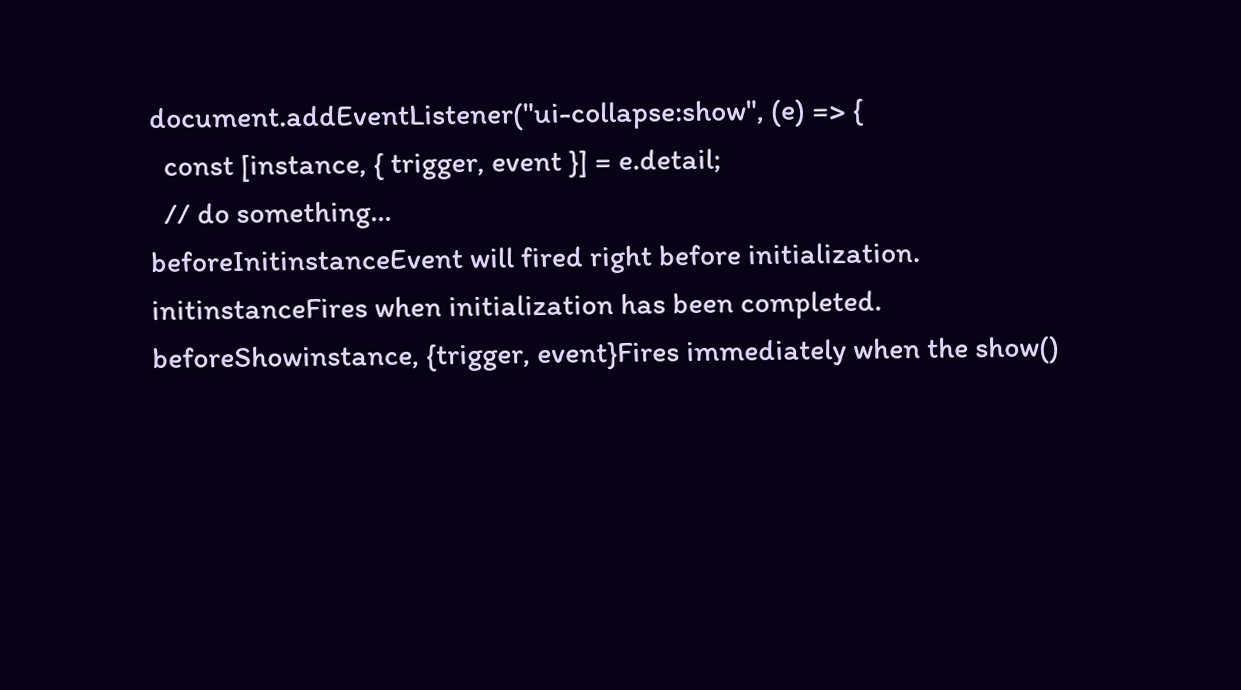document.addEventListener("ui-collapse:show", (e) => {
  const [instance, { trigger, event }] = e.detail;
  // do something...
beforeInitinstanceEvent will fired right before initialization.
initinstanceFires when initialization has been completed.
beforeShowinstance, {trigger, event}Fires immediately when the show()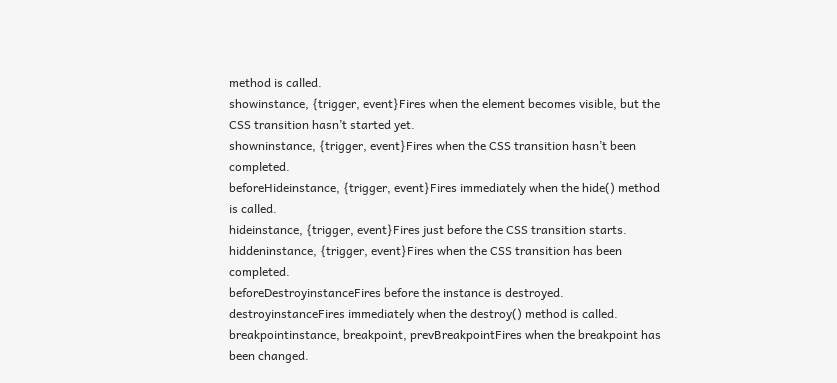method is called.
showinstance, {trigger, event}Fires when the element becomes visible, but the CSS transition hasn’t started yet.
showninstance, {trigger, event}Fires when the CSS transition hasn’t been completed.
beforeHideinstance, {trigger, event}Fires immediately when the hide() method is called.
hideinstance, {trigger, event}Fires just before the CSS transition starts.
hiddeninstance, {trigger, event}Fires when the CSS transition has been completed.
beforeDestroyinstanceFires before the instance is destroyed.
destroyinstanceFires immediately when the destroy() method is called.
breakpointinstance, breakpoint, prevBreakpointFires when the breakpoint has been changed.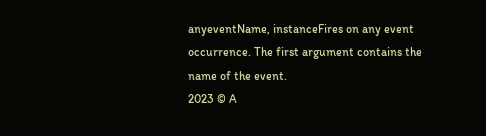anyeventName, instanceFires on any event occurrence. The first argument contains the name of the event.
2023 © A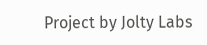Project by Jolty Labs